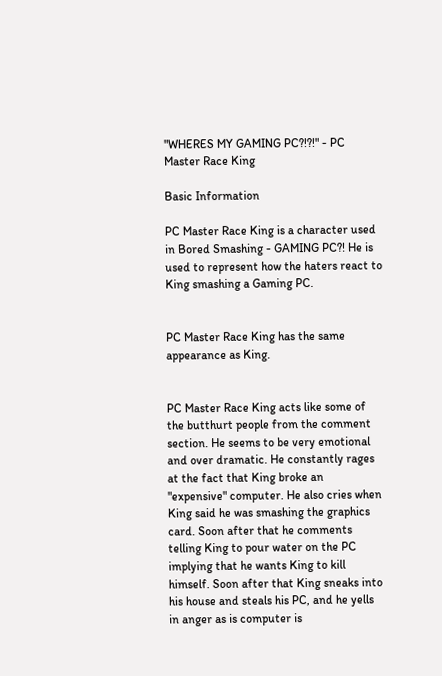"WHERES MY GAMING PC?!?!" - PC Master Race King

Basic Information

PC Master Race King is a character used in Bored Smashing - GAMING PC?! He is used to represent how the haters react to King smashing a Gaming PC.


PC Master Race King has the same appearance as King.


PC Master Race King acts like some of the butthurt people from the comment section. He seems to be very emotional and over dramatic. He constantly rages at the fact that King broke an "expensive" computer. He also cries when King said he was smashing the graphics card. Soon after that he comments telling King to pour water on the PC implying that he wants King to kill himself. Soon after that King sneaks into his house and steals his PC, and he yells in anger as is computer is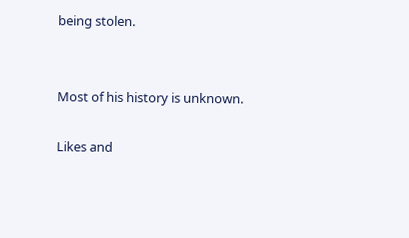being stolen.


Most of his history is unknown.

Likes and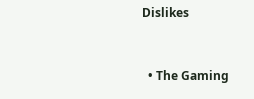Dislikes


  • The Gaming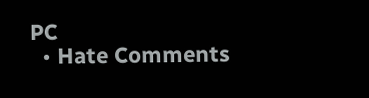PC
  • Hate Comments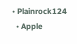• Plainrock124
  • Apple